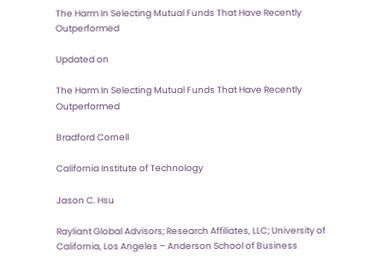The Harm In Selecting Mutual Funds That Have Recently Outperformed

Updated on

The Harm In Selecting Mutual Funds That Have Recently Outperformed

Bradford Cornell

California Institute of Technology

Jason C. Hsu

Rayliant Global Advisors; Research Affiliates, LLC; University of California, Los Angeles – Anderson School of Business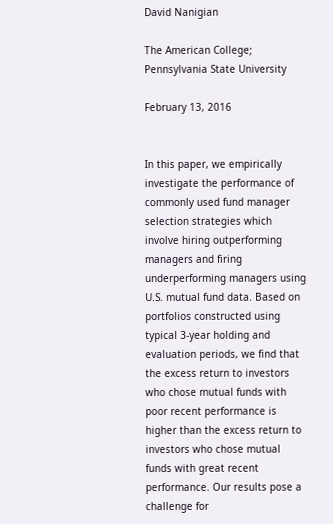David Nanigian

The American College; Pennsylvania State University

February 13, 2016


In this paper, we empirically investigate the performance of commonly used fund manager selection strategies which involve hiring outperforming managers and firing underperforming managers using U.S. mutual fund data. Based on portfolios constructed using typical 3-year holding and evaluation periods, we find that the excess return to investors who chose mutual funds with poor recent performance is higher than the excess return to investors who chose mutual funds with great recent performance. Our results pose a challenge for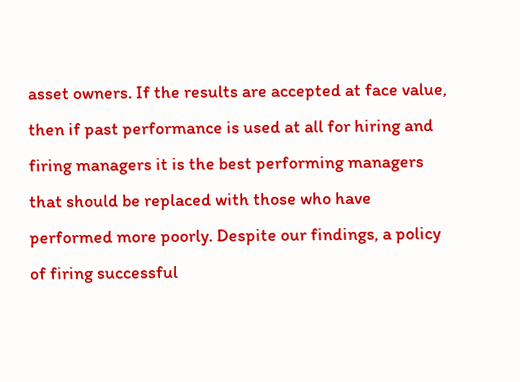asset owners. If the results are accepted at face value, then if past performance is used at all for hiring and firing managers it is the best performing managers that should be replaced with those who have performed more poorly. Despite our findings, a policy of firing successful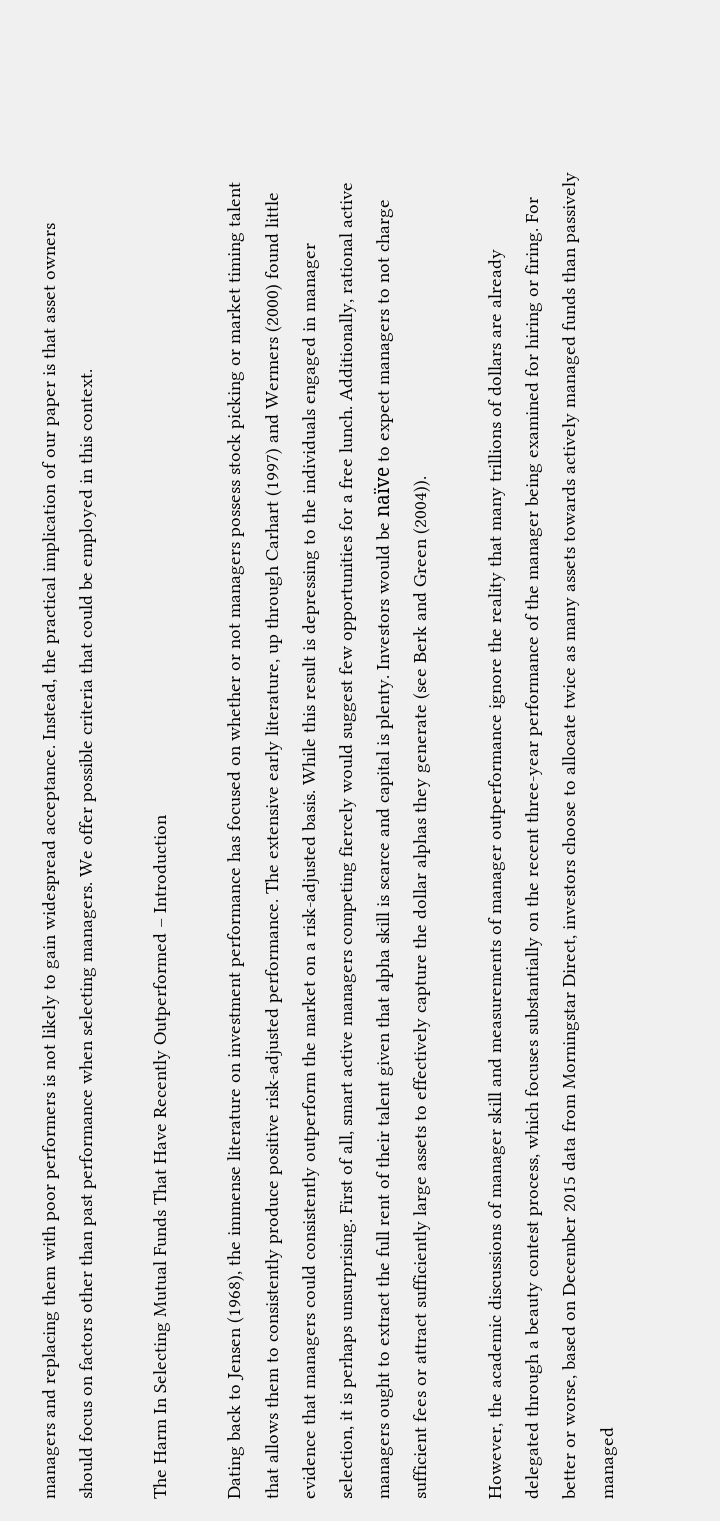managers and replacing them with poor performers is not likely to gain widespread acceptance. Instead, the practical implication of our paper is that asset owners should focus on factors other than past performance when selecting managers. We offer possible criteria that could be employed in this context.

The Harm In Selecting Mutual Funds That Have Recently Outperformed – Introduction

Dating back to Jensen (1968), the immense literature on investment performance has focused on whether or not managers possess stock picking or market timing talent that allows them to consistently produce positive risk-adjusted performance. The extensive early literature, up through Carhart (1997) and Wermers (2000) found little evidence that managers could consistently outperform the market on a risk-adjusted basis. While this result is depressing to the individuals engaged in manager selection, it is perhaps unsurprising. First of all, smart active managers competing fiercely would suggest few opportunities for a free lunch. Additionally, rational active managers ought to extract the full rent of their talent given that alpha skill is scarce and capital is plenty. Investors would be naïve to expect managers to not charge sufficient fees or attract sufficiently large assets to effectively capture the dollar alphas they generate (see Berk and Green (2004)).

However, the academic discussions of manager skill and measurements of manager outperformance ignore the reality that many trillions of dollars are already delegated through a beauty contest process, which focuses substantially on the recent three-year performance of the manager being examined for hiring or firing. For better or worse, based on December 2015 data from Morningstar Direct, investors choose to allocate twice as many assets towards actively managed funds than passively managed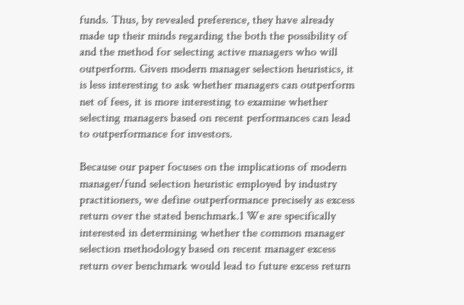funds. Thus, by revealed preference, they have already made up their minds regarding the both the possibility of and the method for selecting active managers who will outperform. Given modern manager selection heuristics, it is less interesting to ask whether managers can outperform net of fees, it is more interesting to examine whether selecting managers based on recent performances can lead to outperformance for investors.

Because our paper focuses on the implications of modern manager/fund selection heuristic employed by industry practitioners, we define outperformance precisely as excess return over the stated benchmark.1 We are specifically interested in determining whether the common manager selection methodology based on recent manager excess return over benchmark would lead to future excess return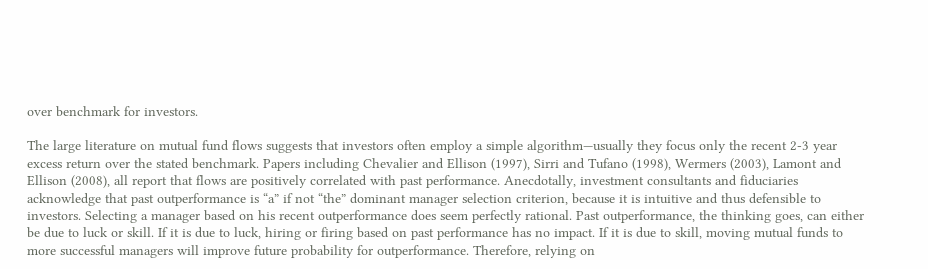over benchmark for investors.

The large literature on mutual fund flows suggests that investors often employ a simple algorithm—usually they focus only the recent 2-3 year excess return over the stated benchmark. Papers including Chevalier and Ellison (1997), Sirri and Tufano (1998), Wermers (2003), Lamont and Ellison (2008), all report that flows are positively correlated with past performance. Anecdotally, investment consultants and fiduciaries acknowledge that past outperformance is “a” if not “the” dominant manager selection criterion, because it is intuitive and thus defensible to investors. Selecting a manager based on his recent outperformance does seem perfectly rational. Past outperformance, the thinking goes, can either be due to luck or skill. If it is due to luck, hiring or firing based on past performance has no impact. If it is due to skill, moving mutual funds to more successful managers will improve future probability for outperformance. Therefore, relying on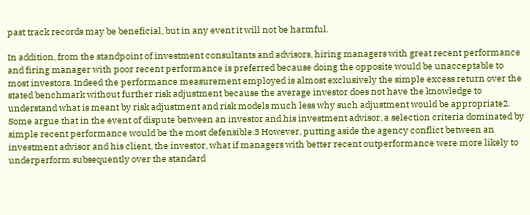past track records may be beneficial, but in any event it will not be harmful.

In addition, from the standpoint of investment consultants and advisors, hiring managers with great recent performance and firing manager with poor recent performance is preferred because doing the opposite would be unacceptable to most investors. Indeed the performance measurement employed is almost exclusively the simple excess return over the stated benchmark without further risk adjustment because the average investor does not have the knowledge to understand what is meant by risk adjustment and risk models much less why such adjustment would be appropriate2. Some argue that in the event of dispute between an investor and his investment advisor, a selection criteria dominated by simple recent performance would be the most defensible.3 However, putting aside the agency conflict between an investment advisor and his client, the investor, what if managers with better recent outperformance were more likely to underperform subsequently over the standard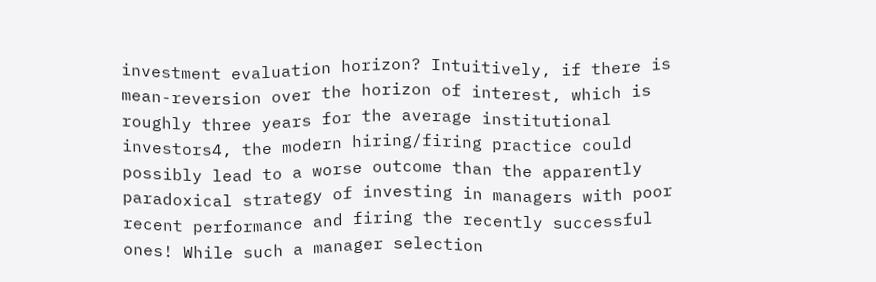investment evaluation horizon? Intuitively, if there is mean-reversion over the horizon of interest, which is roughly three years for the average institutional investors4, the modern hiring/firing practice could possibly lead to a worse outcome than the apparently paradoxical strategy of investing in managers with poor recent performance and firing the recently successful ones! While such a manager selection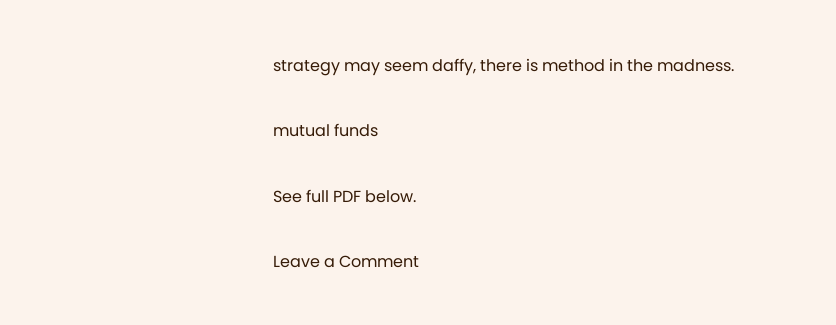strategy may seem daffy, there is method in the madness.

mutual funds

See full PDF below.

Leave a Comment